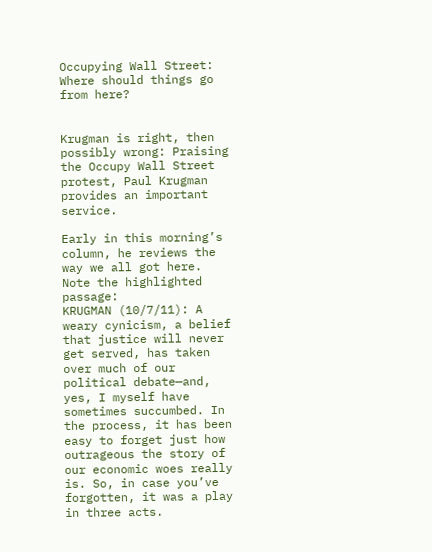Occupying Wall Street: Where should things go from here?


Krugman is right, then possibly wrong: Praising the Occupy Wall Street protest, Paul Krugman provides an important service.

Early in this morning’s column, he reviews the way we all got here. Note the highlighted passage:
KRUGMAN (10/7/11): A weary cynicism, a belief that justice will never get served, has taken over much of our political debate—and, yes, I myself have sometimes succumbed. In the process, it has been easy to forget just how outrageous the story of our economic woes really is. So, in case you’ve forgotten, it was a play in three acts.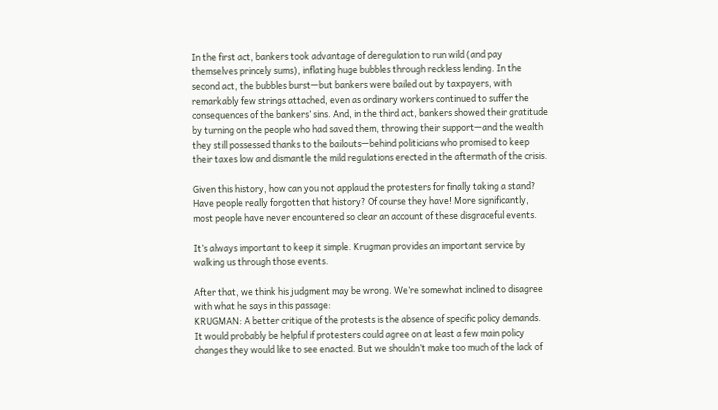In the first act, bankers took advantage of deregulation to run wild (and pay themselves princely sums), inflating huge bubbles through reckless lending. In the second act, the bubbles burst—but bankers were bailed out by taxpayers, with remarkably few strings attached, even as ordinary workers continued to suffer the consequences of the bankers’ sins. And, in the third act, bankers showed their gratitude by turning on the people who had saved them, throwing their support—and the wealth they still possessed thanks to the bailouts—behind politicians who promised to keep their taxes low and dismantle the mild regulations erected in the aftermath of the crisis.

Given this history, how can you not applaud the protesters for finally taking a stand?
Have people really forgotten that history? Of course they have! More significantly, most people have never encountered so clear an account of these disgraceful events.

It’s always important to keep it simple. Krugman provides an important service by walking us through those events.

After that, we think his judgment may be wrong. We’re somewhat inclined to disagree with what he says in this passage:
KRUGMAN: A better critique of the protests is the absence of specific policy demands. It would probably be helpful if protesters could agree on at least a few main policy changes they would like to see enacted. But we shouldn’t make too much of the lack of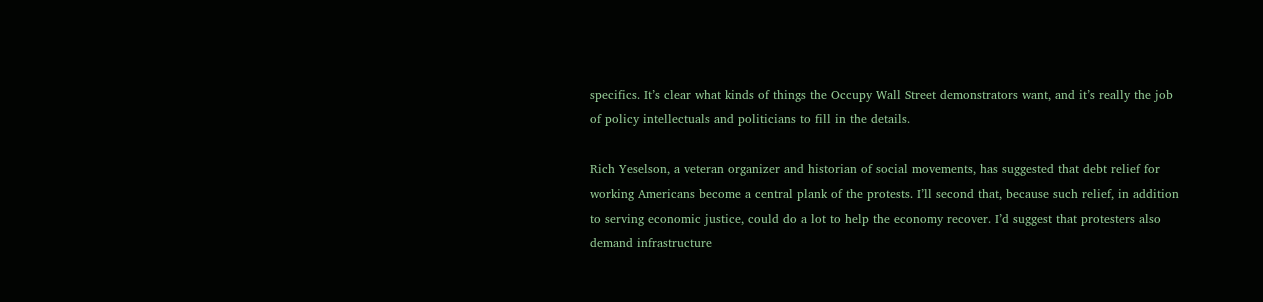specifics. It’s clear what kinds of things the Occupy Wall Street demonstrators want, and it’s really the job of policy intellectuals and politicians to fill in the details.

Rich Yeselson, a veteran organizer and historian of social movements, has suggested that debt relief for working Americans become a central plank of the protests. I’ll second that, because such relief, in addition to serving economic justice, could do a lot to help the economy recover. I’d suggest that protesters also demand infrastructure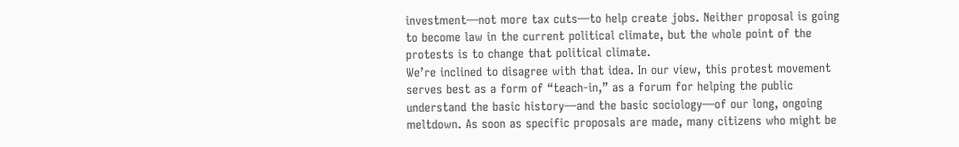investment—not more tax cuts—to help create jobs. Neither proposal is going to become law in the current political climate, but the whole point of the protests is to change that political climate.
We’re inclined to disagree with that idea. In our view, this protest movement serves best as a form of “teach-in,” as a forum for helping the public understand the basic history—and the basic sociology—of our long, ongoing meltdown. As soon as specific proposals are made, many citizens who might be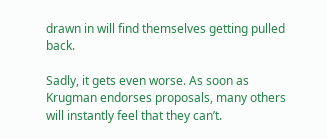drawn in will find themselves getting pulled back.

Sadly, it gets even worse. As soon as Krugman endorses proposals, many others will instantly feel that they can’t.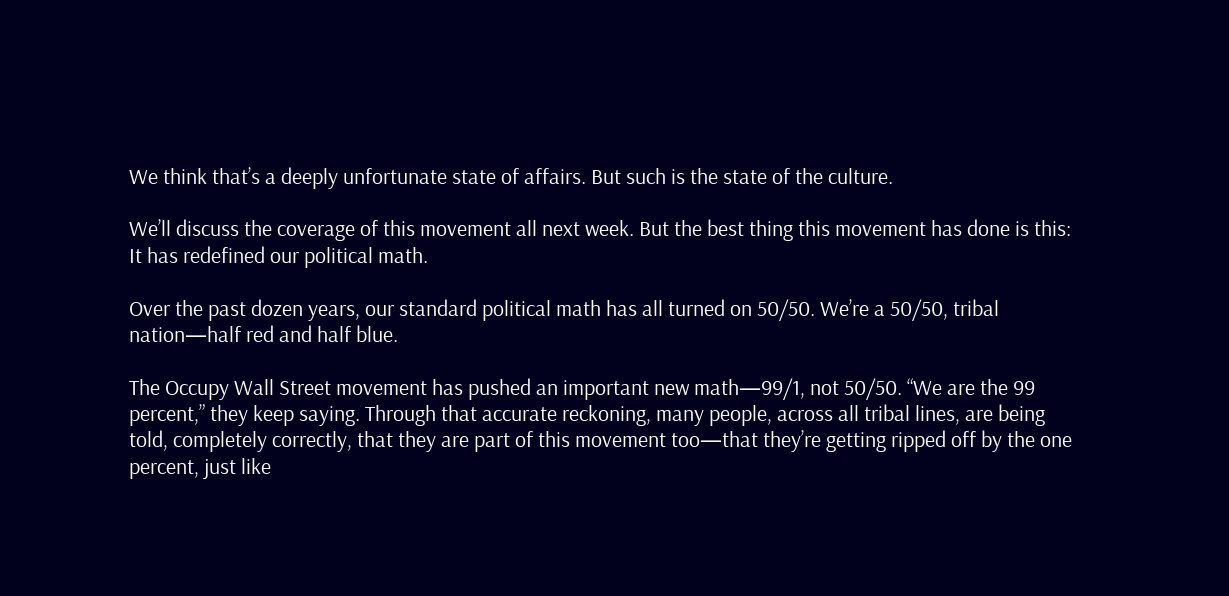We think that’s a deeply unfortunate state of affairs. But such is the state of the culture.

We’ll discuss the coverage of this movement all next week. But the best thing this movement has done is this: It has redefined our political math.

Over the past dozen years, our standard political math has all turned on 50/50. We’re a 50/50, tribal nation—half red and half blue.

The Occupy Wall Street movement has pushed an important new math—99/1, not 50/50. “We are the 99 percent,” they keep saying. Through that accurate reckoning, many people, across all tribal lines, are being told, completely correctly, that they are part of this movement too—that they’re getting ripped off by the one percent, just like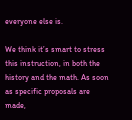everyone else is.

We think it’s smart to stress this instruction, in both the history and the math. As soon as specific proposals are made,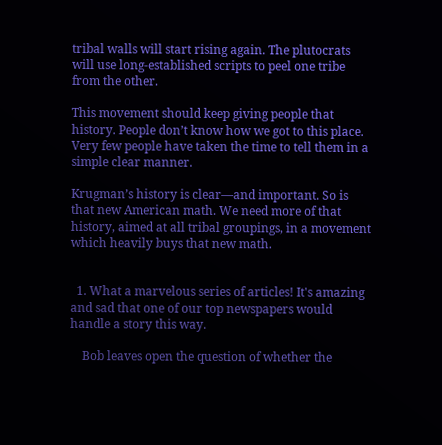tribal walls will start rising again. The plutocrats will use long-established scripts to peel one tribe from the other.

This movement should keep giving people that history. People don’t know how we got to this place. Very few people have taken the time to tell them in a simple clear manner.

Krugman’s history is clear—and important. So is that new American math. We need more of that history, aimed at all tribal groupings, in a movement which heavily buys that new math.


  1. What a marvelous series of articles! It's amazing and sad that one of our top newspapers would handle a story this way.

    Bob leaves open the question of whether the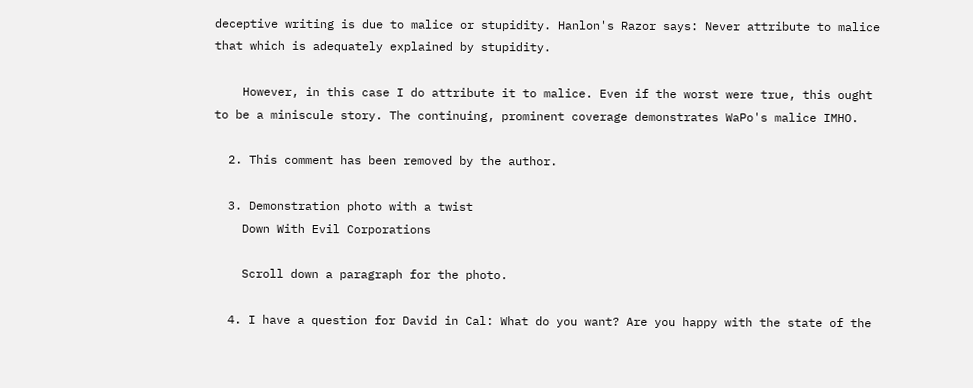deceptive writing is due to malice or stupidity. Hanlon's Razor says: Never attribute to malice that which is adequately explained by stupidity.

    However, in this case I do attribute it to malice. Even if the worst were true, this ought to be a miniscule story. The continuing, prominent coverage demonstrates WaPo's malice IMHO.

  2. This comment has been removed by the author.

  3. Demonstration photo with a twist
    Down With Evil Corporations

    Scroll down a paragraph for the photo.

  4. I have a question for David in Cal: What do you want? Are you happy with the state of the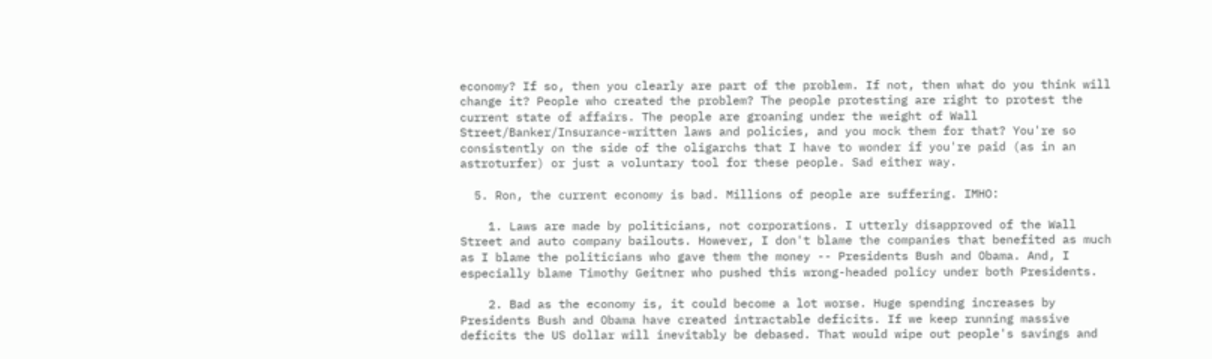economy? If so, then you clearly are part of the problem. If not, then what do you think will change it? People who created the problem? The people protesting are right to protest the current state of affairs. The people are groaning under the weight of Wall Street/Banker/Insurance-written laws and policies, and you mock them for that? You're so consistently on the side of the oligarchs that I have to wonder if you're paid (as in an astroturfer) or just a voluntary tool for these people. Sad either way.

  5. Ron, the current economy is bad. Millions of people are suffering. IMHO:

    1. Laws are made by politicians, not corporations. I utterly disapproved of the Wall Street and auto company bailouts. However, I don't blame the companies that benefited as much as I blame the politicians who gave them the money -- Presidents Bush and Obama. And, I especially blame Timothy Geitner who pushed this wrong-headed policy under both Presidents.

    2. Bad as the economy is, it could become a lot worse. Huge spending increases by Presidents Bush and Obama have created intractable deficits. If we keep running massive deficits the US dollar will inevitably be debased. That would wipe out people's savings and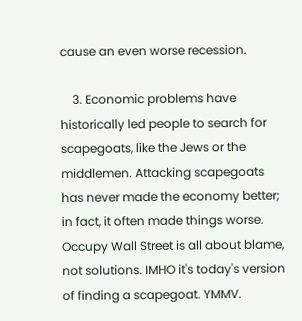cause an even worse recession.

    3. Economic problems have historically led people to search for scapegoats, like the Jews or the middlemen. Attacking scapegoats has never made the economy better; in fact, it often made things worse. Occupy Wall Street is all about blame, not solutions. IMHO it's today's version of finding a scapegoat. YMMV.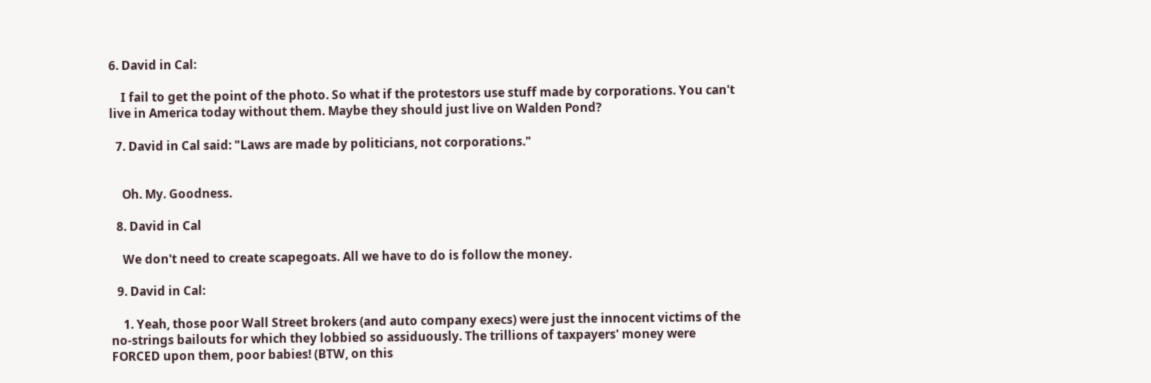6. David in Cal:

    I fail to get the point of the photo. So what if the protestors use stuff made by corporations. You can't live in America today without them. Maybe they should just live on Walden Pond?

  7. David in Cal said: "Laws are made by politicians, not corporations."


    Oh. My. Goodness.

  8. David in Cal

    We don't need to create scapegoats. All we have to do is follow the money.

  9. David in Cal:

    1. Yeah, those poor Wall Street brokers (and auto company execs) were just the innocent victims of the no-strings bailouts for which they lobbied so assiduously. The trillions of taxpayers' money were FORCED upon them, poor babies! (BTW, on this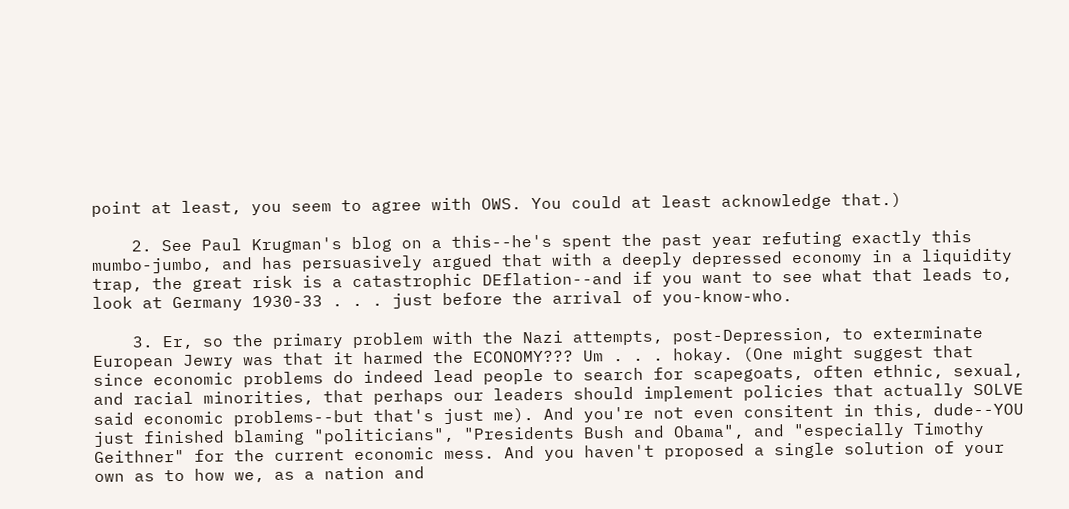point at least, you seem to agree with OWS. You could at least acknowledge that.)

    2. See Paul Krugman's blog on a this--he's spent the past year refuting exactly this mumbo-jumbo, and has persuasively argued that with a deeply depressed economy in a liquidity trap, the great risk is a catastrophic DEflation--and if you want to see what that leads to, look at Germany 1930-33 . . . just before the arrival of you-know-who.

    3. Er, so the primary problem with the Nazi attempts, post-Depression, to exterminate European Jewry was that it harmed the ECONOMY??? Um . . . hokay. (One might suggest that since economic problems do indeed lead people to search for scapegoats, often ethnic, sexual, and racial minorities, that perhaps our leaders should implement policies that actually SOLVE said economic problems--but that's just me). And you're not even consitent in this, dude--YOU just finished blaming "politicians", "Presidents Bush and Obama", and "especially Timothy Geithner" for the current economic mess. And you haven't proposed a single solution of your own as to how we, as a nation and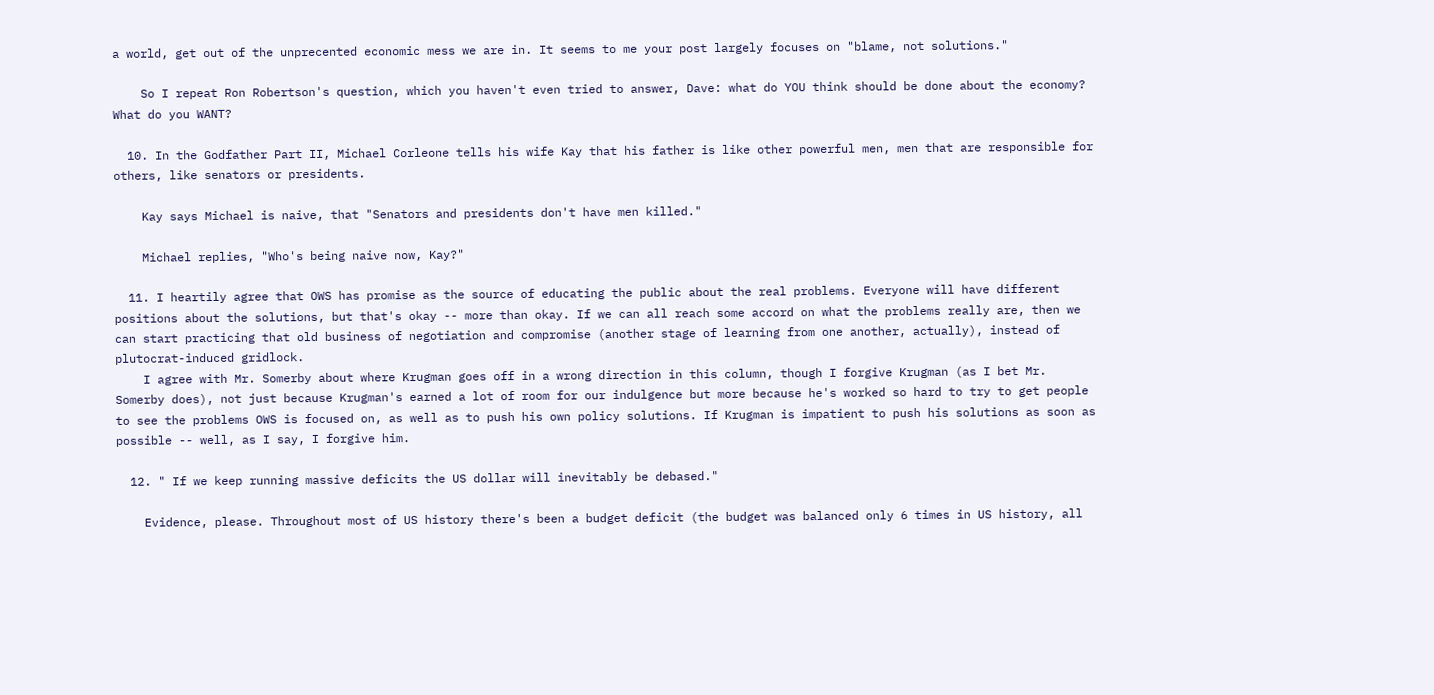a world, get out of the unprecented economic mess we are in. It seems to me your post largely focuses on "blame, not solutions."

    So I repeat Ron Robertson's question, which you haven't even tried to answer, Dave: what do YOU think should be done about the economy? What do you WANT?

  10. In the Godfather Part II, Michael Corleone tells his wife Kay that his father is like other powerful men, men that are responsible for others, like senators or presidents.

    Kay says Michael is naive, that "Senators and presidents don't have men killed."

    Michael replies, "Who's being naive now, Kay?"

  11. I heartily agree that OWS has promise as the source of educating the public about the real problems. Everyone will have different positions about the solutions, but that's okay -- more than okay. If we can all reach some accord on what the problems really are, then we can start practicing that old business of negotiation and compromise (another stage of learning from one another, actually), instead of plutocrat-induced gridlock.
    I agree with Mr. Somerby about where Krugman goes off in a wrong direction in this column, though I forgive Krugman (as I bet Mr. Somerby does), not just because Krugman's earned a lot of room for our indulgence but more because he's worked so hard to try to get people to see the problems OWS is focused on, as well as to push his own policy solutions. If Krugman is impatient to push his solutions as soon as possible -- well, as I say, I forgive him.

  12. " If we keep running massive deficits the US dollar will inevitably be debased."

    Evidence, please. Throughout most of US history there's been a budget deficit (the budget was balanced only 6 times in US history, all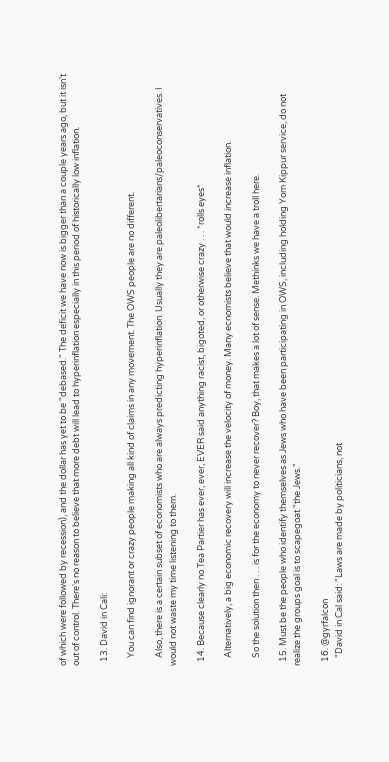of which were followed by recession), and the dollar has yet to be "debased." The deficit we have now is bigger than a couple years ago, but it isn't out of control. There's no reason to believe that more debt will lead to hyperinflation especially in this period of historically low inflation.

  13. David in Cali:

    You can find ignorant or crazy people making all kind of claims in any movement. The OWS people are no different.

    Also, there is a certain subset of economists who are always predicting hyperinflation. Usually they are paleolibertarians/paleoconservatives. I would not waste my time listening to them.

  14. Because clearly no Tea Partier has ever, ever, EVER said anything racist, bigoted, or otherwise crazy . . . *rolls eyes*

    Alternatively, a big economic recovery will increase the velocity of money. Many ecnomists believe that would increase inflation.

    So the solution then . . . is for the economy to never recover? Boy, that makes a lot of sense. Methinks we have a troll here.

  15. Must be the people who identify themselves as Jews who have been participating in OWS, including holding Yom Kippur service, do not realize the groups goal is to scapegoat "the Jews."

  16. @gyrfalcon
    "David in Cal said: "Laws are made by politicians, not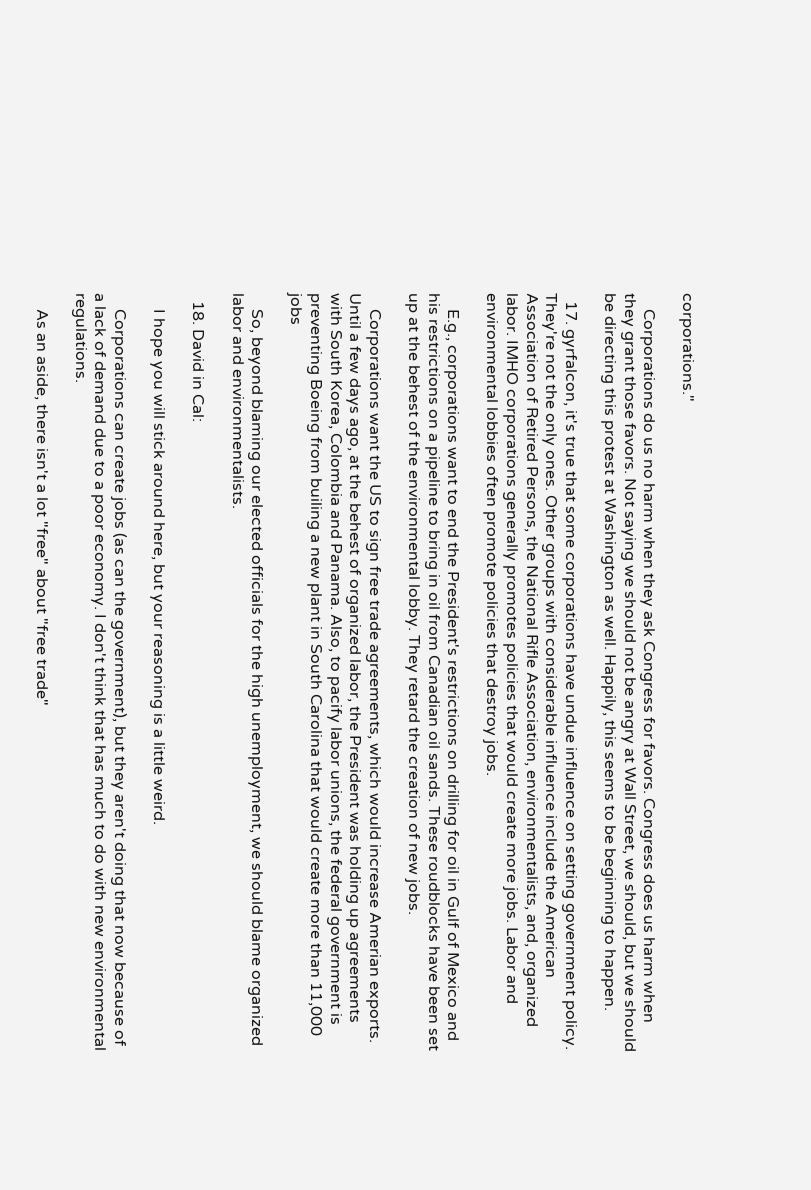corporations."

    Corporations do us no harm when they ask Congress for favors. Congress does us harm when they grant those favors. Not saying we should not be angry at Wall Street, we should, but we should be directing this protest at Washington as well. Happily, this seems to be beginning to happen.

  17. gyrfalcon, it's true that some corporations have undue influence on setting government policy. They're not the only ones. Other groups with considerable influence include the American Association of Retired Persons, the National Rifle Association, environmentalists, and, organized labor. IMHO corporations generally promotes policies that would create more jobs. Labor and environmental lobbies often promote policies that destroy jobs.

    E.g., corporations want to end the President's restrictions on drilling for oil in Gulf of Mexico and his restrictions on a pipeline to bring in oil from Canadian oil sands. These roudblocks have been set up at the behest of the environmental lobby. They retard the creation of new jobs.

    Corporations want the US to sign free trade agreements, which would increase Amerian exports. Until a few days ago, at the behest of organized labor, the President was holding up agreements with South Korea, Colombia and Panama. Also, to pacify labor unions, the federal government is preventing Boeing from builing a new plant in South Carolina that would create more than 11,000 jobs

    So, beyond blaming our elected officials for the high unemployment, we should blame organized labor and environmentalists.

  18. David in Cal:

    I hope you will stick around here, but your reasoning is a little weird.

    Corporations can create jobs (as can the government), but they aren't doing that now because of a lack of demand due to a poor economy. I don't think that has much to do with new environmental regulations.

    As an aside, there isn't a lot "free" about "free trade"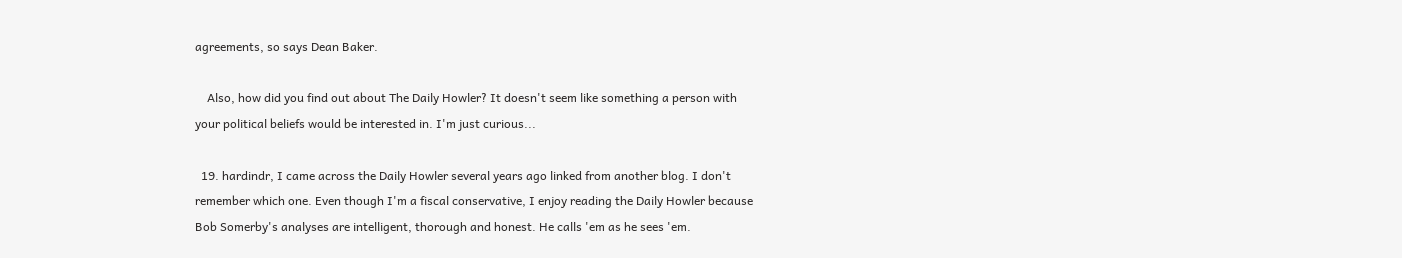agreements, so says Dean Baker.

    Also, how did you find out about The Daily Howler? It doesn't seem like something a person with your political beliefs would be interested in. I'm just curious...

  19. hardindr, I came across the Daily Howler several years ago linked from another blog. I don't remember which one. Even though I'm a fiscal conservative, I enjoy reading the Daily Howler because Bob Somerby's analyses are intelligent, thorough and honest. He calls 'em as he sees 'em.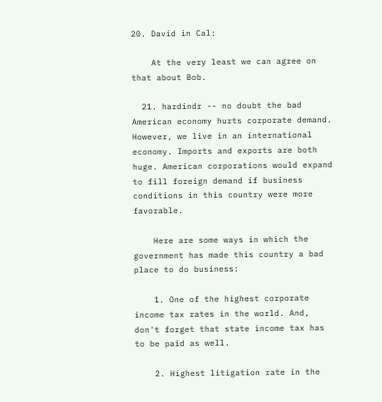20. David in Cal:

    At the very least we can agree on that about Bob.

  21. hardindr -- no doubt the bad American economy hurts corporate demand. However, we live in an international economy. Imports and exports are both huge. American corporations would expand to fill foreign demand if business conditions in this country were more favorable.

    Here are some ways in which the government has made this country a bad place to do business:

    1. One of the highest corporate income tax rates in the world. And, don't forget that state income tax has to be paid as well.

    2. Highest litigation rate in the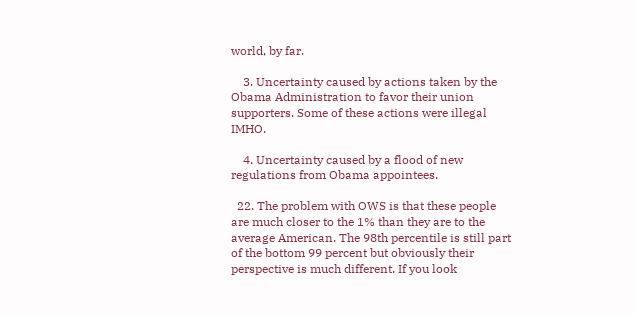world, by far.

    3. Uncertainty caused by actions taken by the Obama Administration to favor their union supporters. Some of these actions were illegal IMHO.

    4. Uncertainty caused by a flood of new regulations from Obama appointees.

  22. The problem with OWS is that these people are much closer to the 1% than they are to the average American. The 98th percentile is still part of the bottom 99 percent but obviously their perspective is much different. If you look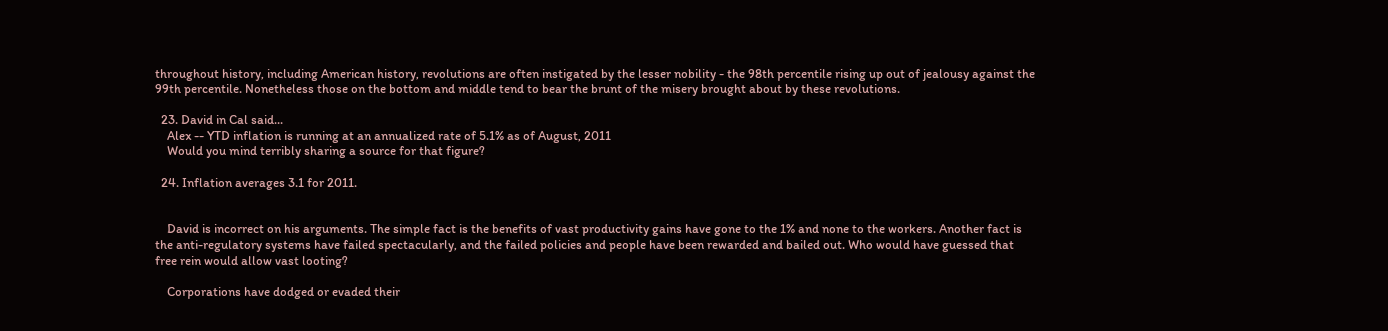throughout history, including American history, revolutions are often instigated by the lesser nobility - the 98th percentile rising up out of jealousy against the 99th percentile. Nonetheless those on the bottom and middle tend to bear the brunt of the misery brought about by these revolutions.

  23. David in Cal said...
    Alex -- YTD inflation is running at an annualized rate of 5.1% as of August, 2011
    Would you mind terribly sharing a source for that figure?

  24. Inflation averages 3.1 for 2011.


    David is incorrect on his arguments. The simple fact is the benefits of vast productivity gains have gone to the 1% and none to the workers. Another fact is the anti-regulatory systems have failed spectacularly, and the failed policies and people have been rewarded and bailed out. Who would have guessed that free rein would allow vast looting?

    Corporations have dodged or evaded their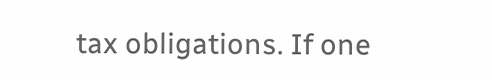tax obligations. If one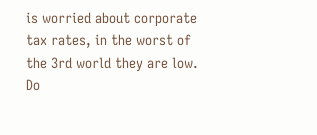is worried about corporate tax rates, in the worst of the 3rd world they are low. Do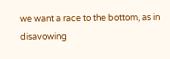we want a race to the bottom, as in disavowing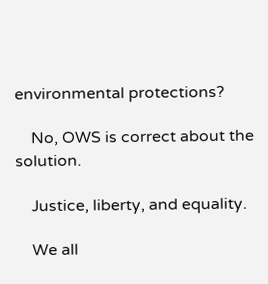environmental protections?

    No, OWS is correct about the solution.

    Justice, liberty, and equality.

    We all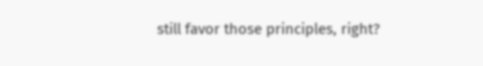still favor those principles, right?